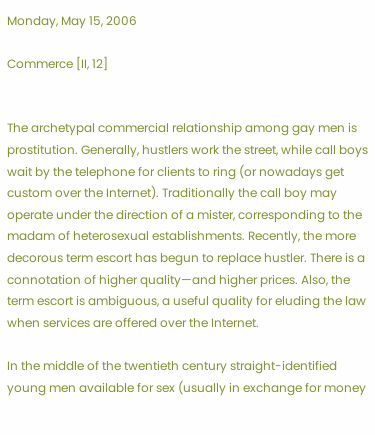Monday, May 15, 2006

Commerce [II, 12]


The archetypal commercial relationship among gay men is prostitution. Generally, hustlers work the street, while call boys wait by the telephone for clients to ring (or nowadays get custom over the Internet). Traditionally the call boy may operate under the direction of a mister, corresponding to the madam of heterosexual establishments. Recently, the more decorous term escort has begun to replace hustler. There is a connotation of higher quality—and higher prices. Also, the term escort is ambiguous, a useful quality for eluding the law when services are offered over the Internet.

In the middle of the twentieth century straight-identified young men available for sex (usually in exchange for money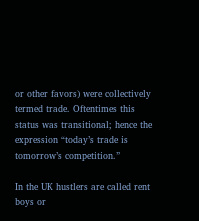or other favors) were collectively termed trade. Oftentimes this status was transitional; hence the expression “today’s trade is tomorrow’s competition.”

In the UK hustlers are called rent boys or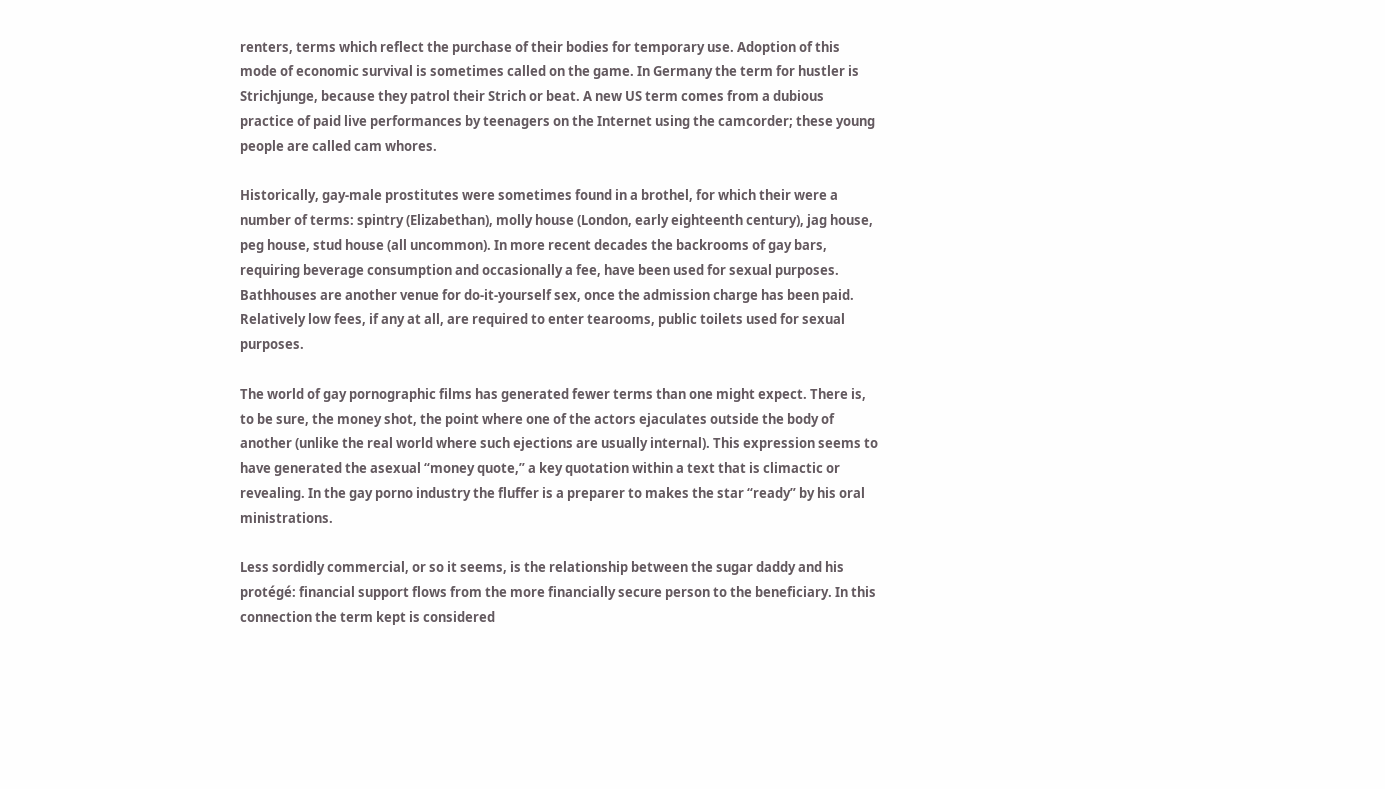renters, terms which reflect the purchase of their bodies for temporary use. Adoption of this mode of economic survival is sometimes called on the game. In Germany the term for hustler is Strichjunge, because they patrol their Strich or beat. A new US term comes from a dubious practice of paid live performances by teenagers on the Internet using the camcorder; these young people are called cam whores.

Historically, gay-male prostitutes were sometimes found in a brothel, for which their were a number of terms: spintry (Elizabethan), molly house (London, early eighteenth century), jag house, peg house, stud house (all uncommon). In more recent decades the backrooms of gay bars, requiring beverage consumption and occasionally a fee, have been used for sexual purposes. Bathhouses are another venue for do-it-yourself sex, once the admission charge has been paid. Relatively low fees, if any at all, are required to enter tearooms, public toilets used for sexual purposes.

The world of gay pornographic films has generated fewer terms than one might expect. There is, to be sure, the money shot, the point where one of the actors ejaculates outside the body of another (unlike the real world where such ejections are usually internal). This expression seems to have generated the asexual “money quote,” a key quotation within a text that is climactic or revealing. In the gay porno industry the fluffer is a preparer to makes the star “ready” by his oral ministrations.

Less sordidly commercial, or so it seems, is the relationship between the sugar daddy and his protégé: financial support flows from the more financially secure person to the beneficiary. In this connection the term kept is considered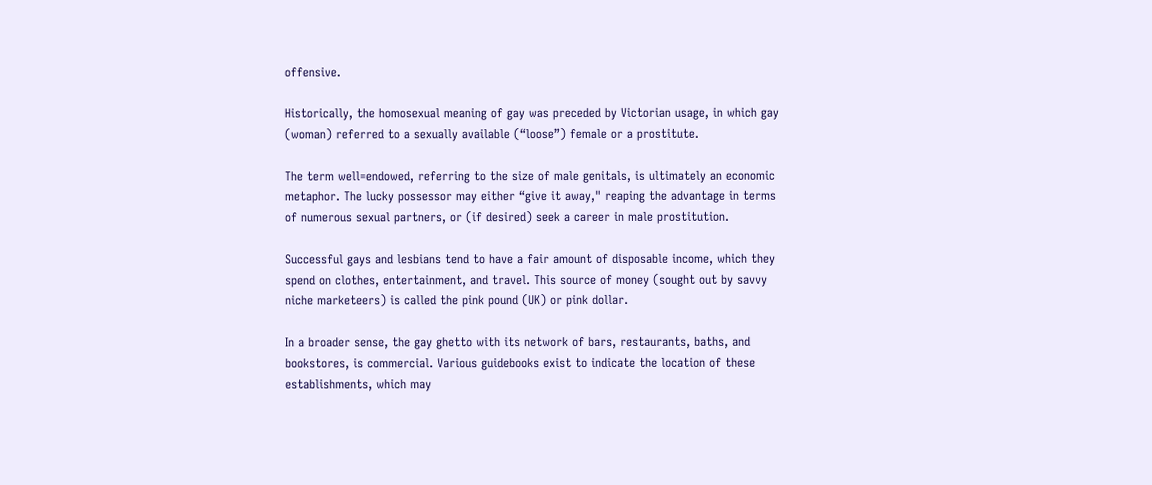offensive.

Historically, the homosexual meaning of gay was preceded by Victorian usage, in which gay (woman) referred to a sexually available (“loose”) female or a prostitute.

The term well=endowed, referring to the size of male genitals, is ultimately an economic metaphor. The lucky possessor may either “give it away," reaping the advantage in terms of numerous sexual partners, or (if desired) seek a career in male prostitution.

Successful gays and lesbians tend to have a fair amount of disposable income, which they spend on clothes, entertainment, and travel. This source of money (sought out by savvy niche marketeers) is called the pink pound (UK) or pink dollar.

In a broader sense, the gay ghetto with its network of bars, restaurants, baths, and bookstores, is commercial. Various guidebooks exist to indicate the location of these establishments, which may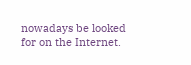nowadays be looked for on the Internet.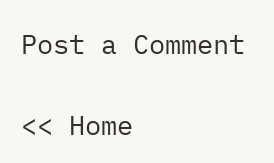Post a Comment

<< Home